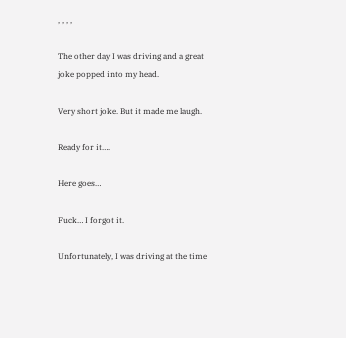, , , ,

The other day I was driving and a great joke popped into my head.

Very short joke. But it made me laugh.

Ready for it….

Here goes…

Fuck… I forgot it.

Unfortunately, I was driving at the time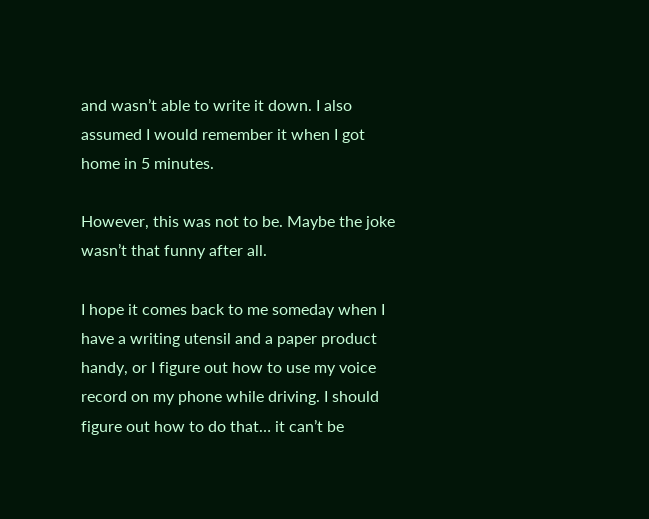and wasn’t able to write it down. I also assumed I would remember it when I got home in 5 minutes.

However, this was not to be. Maybe the joke wasn’t that funny after all.

I hope it comes back to me someday when I have a writing utensil and a paper product handy, or I figure out how to use my voice record on my phone while driving. I should figure out how to do that… it can’t be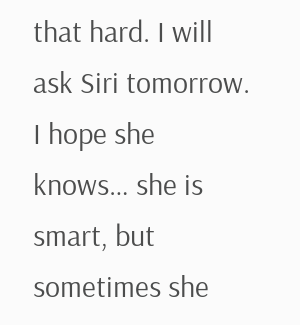that hard. I will ask Siri tomorrow. I hope she knows… she is smart, but sometimes she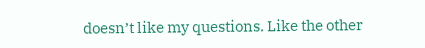doesn’t like my questions. Like the other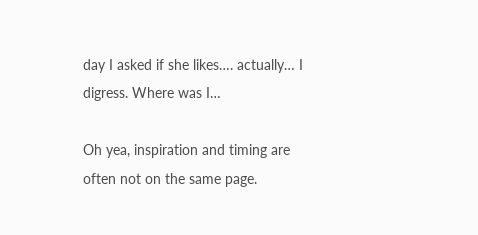day I asked if she likes…. actually… I digress. Where was I…

Oh yea, inspiration and timing are often not on the same page.